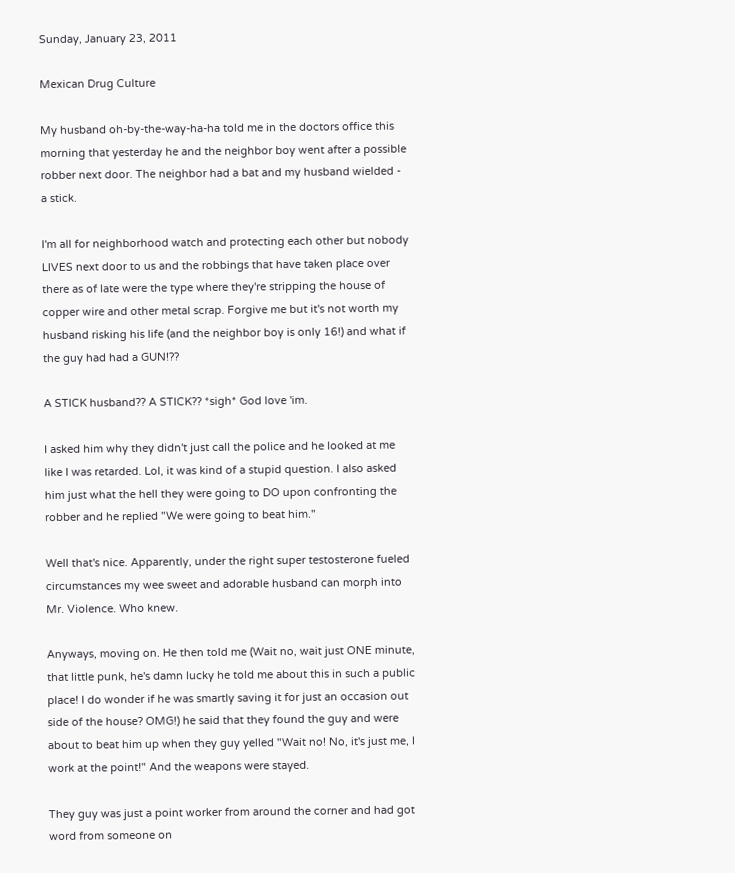Sunday, January 23, 2011

Mexican Drug Culture

My husband oh-by-the-way-ha-ha told me in the doctors office this morning that yesterday he and the neighbor boy went after a possible robber next door. The neighbor had a bat and my husband wielded - a stick.

I'm all for neighborhood watch and protecting each other but nobody LIVES next door to us and the robbings that have taken place over there as of late were the type where they're stripping the house of copper wire and other metal scrap. Forgive me but it's not worth my husband risking his life (and the neighbor boy is only 16!) and what if the guy had had a GUN!??

A STICK husband?? A STICK?? *sigh* God love 'im.

I asked him why they didn't just call the police and he looked at me like I was retarded. Lol, it was kind of a stupid question. I also asked him just what the hell they were going to DO upon confronting the robber and he replied "We were going to beat him."

Well that's nice. Apparently, under the right super testosterone fueled circumstances my wee sweet and adorable husband can morph into Mr. Violence. Who knew.

Anyways, moving on. He then told me (Wait no, wait just ONE minute, that little punk, he's damn lucky he told me about this in such a public place! I do wonder if he was smartly saving it for just an occasion out side of the house? OMG!) he said that they found the guy and were about to beat him up when they guy yelled "Wait no! No, it's just me, I work at the point!" And the weapons were stayed.

They guy was just a point worker from around the corner and had got word from someone on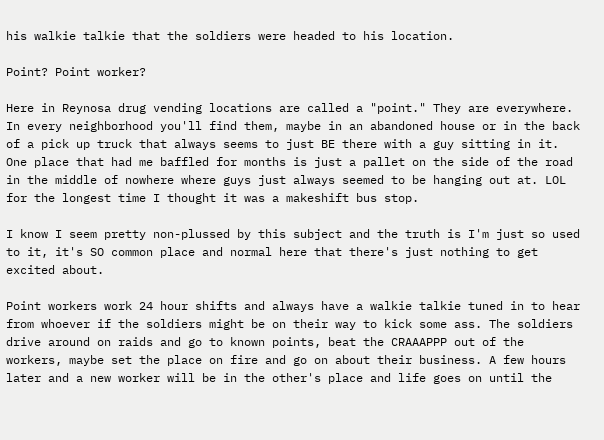his walkie talkie that the soldiers were headed to his location.

Point? Point worker?

Here in Reynosa drug vending locations are called a "point." They are everywhere. In every neighborhood you'll find them, maybe in an abandoned house or in the back of a pick up truck that always seems to just BE there with a guy sitting in it. One place that had me baffled for months is just a pallet on the side of the road in the middle of nowhere where guys just always seemed to be hanging out at. LOL for the longest time I thought it was a makeshift bus stop.

I know I seem pretty non-plussed by this subject and the truth is I'm just so used to it, it's SO common place and normal here that there's just nothing to get excited about.

Point workers work 24 hour shifts and always have a walkie talkie tuned in to hear from whoever if the soldiers might be on their way to kick some ass. The soldiers drive around on raids and go to known points, beat the CRAAAPPP out of the workers, maybe set the place on fire and go on about their business. A few hours later and a new worker will be in the other's place and life goes on until the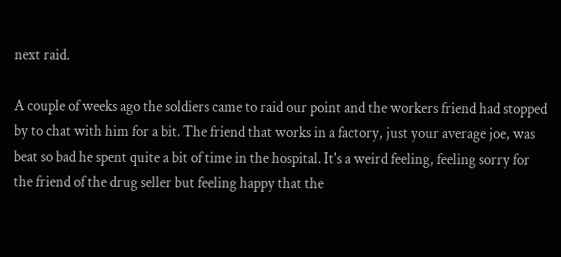next raid.

A couple of weeks ago the soldiers came to raid our point and the workers friend had stopped by to chat with him for a bit. The friend that works in a factory, just your average joe, was beat so bad he spent quite a bit of time in the hospital. It's a weird feeling, feeling sorry for the friend of the drug seller but feeling happy that the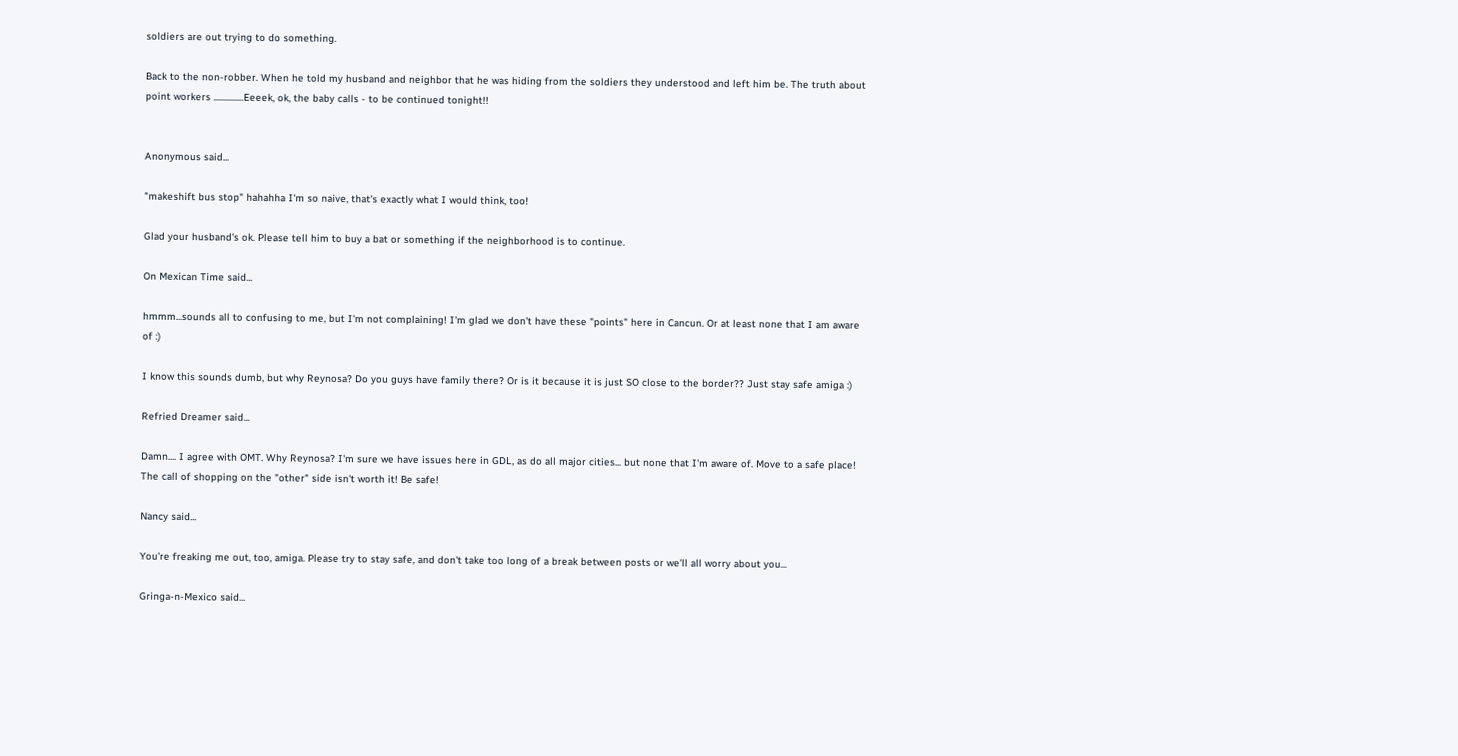soldiers are out trying to do something.

Back to the non-robber. When he told my husband and neighbor that he was hiding from the soldiers they understood and left him be. The truth about point workers ...............Eeeek, ok, the baby calls - to be continued tonight!!


Anonymous said...

"makeshift bus stop" hahahha I'm so naive, that's exactly what I would think, too!

Glad your husband's ok. Please tell him to buy a bat or something if the neighborhood is to continue.

On Mexican Time said...

hmmm...sounds all to confusing to me, but I'm not complaining! I'm glad we don't have these "points" here in Cancun. Or at least none that I am aware of :)

I know this sounds dumb, but why Reynosa? Do you guys have family there? Or is it because it is just SO close to the border?? Just stay safe amiga :)

Refried Dreamer said...

Damn.... I agree with OMT. Why Reynosa? I'm sure we have issues here in GDL, as do all major cities... but none that I'm aware of. Move to a safe place! The call of shopping on the "other" side isn't worth it! Be safe!

Nancy said...

You're freaking me out, too, amiga. Please try to stay safe, and don't take too long of a break between posts or we'll all worry about you...

Gringa-n-Mexico said...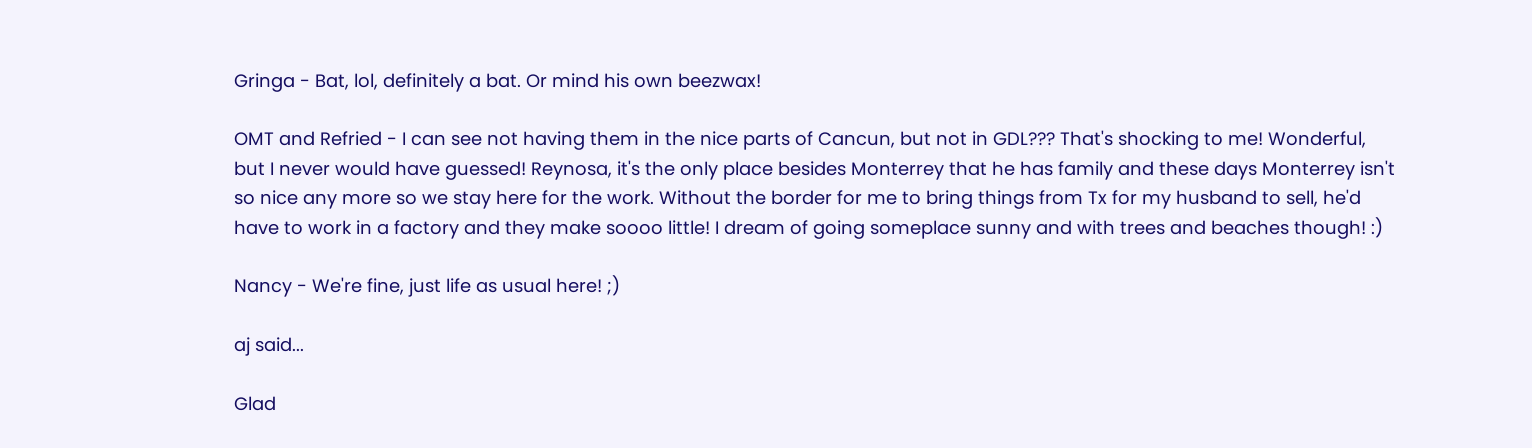Gringa - Bat, lol, definitely a bat. Or mind his own beezwax!

OMT and Refried - I can see not having them in the nice parts of Cancun, but not in GDL??? That's shocking to me! Wonderful, but I never would have guessed! Reynosa, it's the only place besides Monterrey that he has family and these days Monterrey isn't so nice any more so we stay here for the work. Without the border for me to bring things from Tx for my husband to sell, he'd have to work in a factory and they make soooo little! I dream of going someplace sunny and with trees and beaches though! :)

Nancy - We're fine, just life as usual here! ;)

aj said...

Glad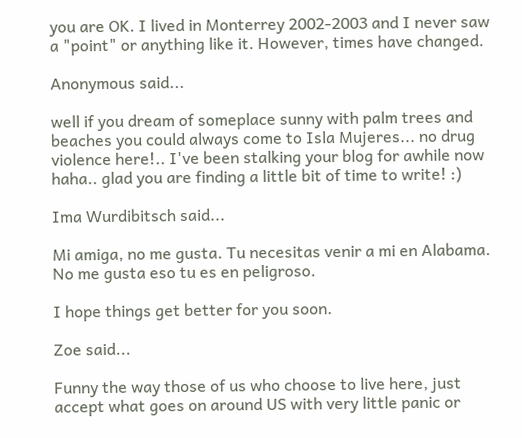you are OK. I lived in Monterrey 2002-2003 and I never saw a "point" or anything like it. However, times have changed.

Anonymous said...

well if you dream of someplace sunny with palm trees and beaches you could always come to Isla Mujeres... no drug violence here!.. I've been stalking your blog for awhile now haha.. glad you are finding a little bit of time to write! :)

Ima Wurdibitsch said...

Mi amiga, no me gusta. Tu necesitas venir a mi en Alabama. No me gusta eso tu es en peligroso.

I hope things get better for you soon.

Zoe said...

Funny the way those of us who choose to live here, just accept what goes on around US with very little panic or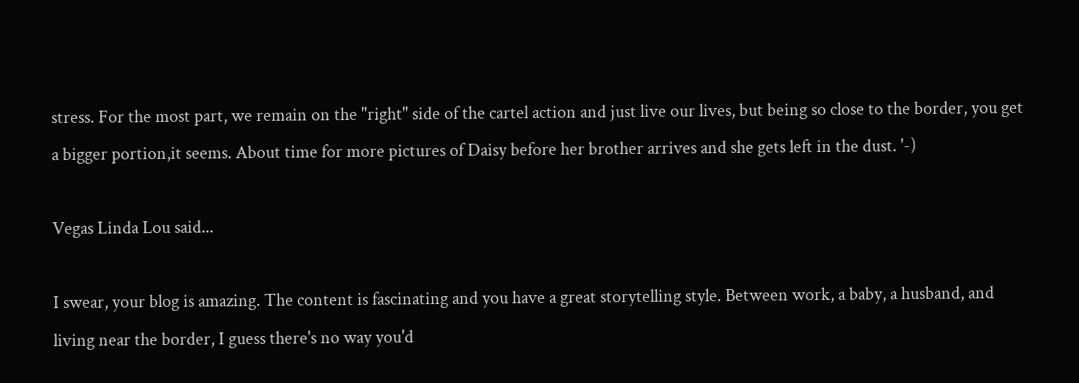stress. For the most part, we remain on the "right" side of the cartel action and just live our lives, but being so close to the border, you get a bigger portion,it seems. About time for more pictures of Daisy before her brother arrives and she gets left in the dust. '-)

Vegas Linda Lou said...

I swear, your blog is amazing. The content is fascinating and you have a great storytelling style. Between work, a baby, a husband, and living near the border, I guess there's no way you'd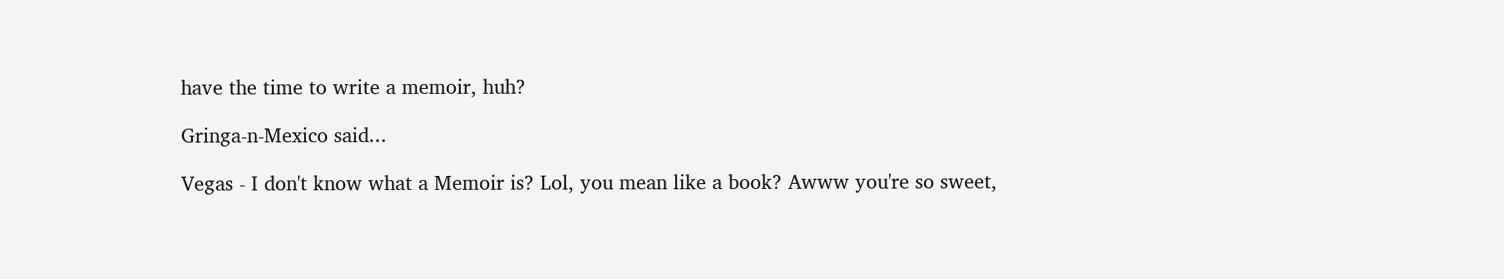have the time to write a memoir, huh?

Gringa-n-Mexico said...

Vegas - I don't know what a Memoir is? Lol, you mean like a book? Awww you're so sweet,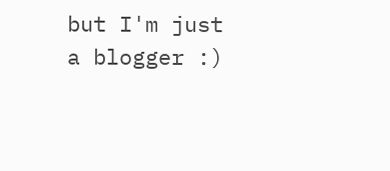but I'm just a blogger :)